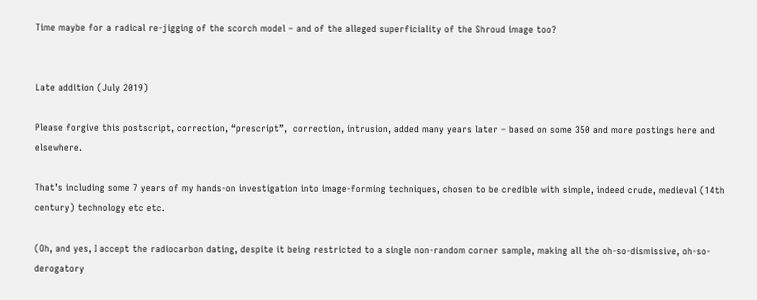Time maybe for a radical re-jigging of the scorch model – and of the alleged superficiality of the Shroud image too?


Late addition (July 2019)

Please forgive this postscript, correction, “prescript”,  correction, intrusion, added many years later – based on some 350 and more postings here and elsewhere.

That’s including some 7 years of my hands-on investigation into image-forming techniques, chosen to be credible with simple, indeed crude, medieval (14th century) technology etc etc.

(Oh, and yes, I accept the radiocarbon dating, despite it being restricted to a single non-random corner sample, making all the oh-so-dismissive, oh-so-derogatory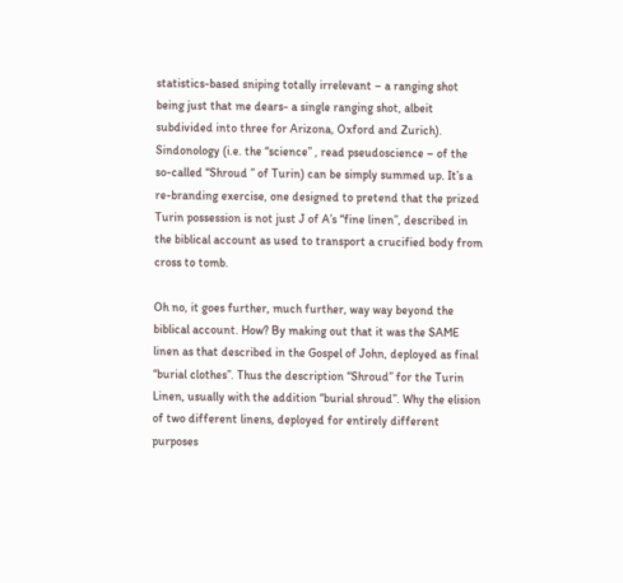statistics-based sniping totally irrelevant – a ranging shot being just that me dears- a single ranging shot, albeit subdivided into three for Arizona, Oxford and Zurich).
Sindonology (i.e. the “science” , read pseudoscience – of the so-called “Shroud ” of Turin) can be simply summed up. It’s a re-branding exercise, one designed to pretend that the prized Turin possession is not just J of A’s “fine linen”, described in the biblical account as used to transport a crucified body from cross to tomb.

Oh no, it goes further, much further, way way beyond the biblical account. How? By making out that it was the SAME linen as that described in the Gospel of John, deployed as final “burial clothes”. Thus the description “Shroud” for the Turin Linen, usually with the addition “burial shroud”. Why the elision of two different linens, deployed for entirely different purposes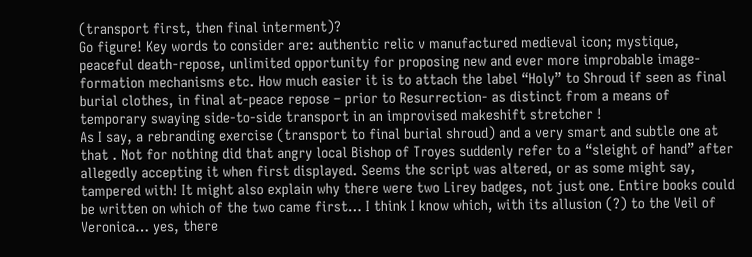(transport first, then final interment)?
Go figure! Key words to consider are: authentic relic v manufactured medieval icon; mystique, peaceful death-repose, unlimited opportunity for proposing new and ever more improbable image-formation mechanisms etc. How much easier it is to attach the label “Holy” to Shroud if seen as final burial clothes, in final at-peace repose – prior to Resurrection- as distinct from a means of temporary swaying side-to-side transport in an improvised makeshift stretcher !
As I say, a rebranding exercise (transport to final burial shroud) and a very smart and subtle one at that . Not for nothing did that angry local Bishop of Troyes suddenly refer to a “sleight of hand” after allegedly accepting it when first displayed. Seems the script was altered, or as some might say, tampered with! It might also explain why there were two Lirey badges, not just one. Entire books could be written on which of the two came first… I think I know which, with its allusion (?) to the Veil of Veronica… yes, there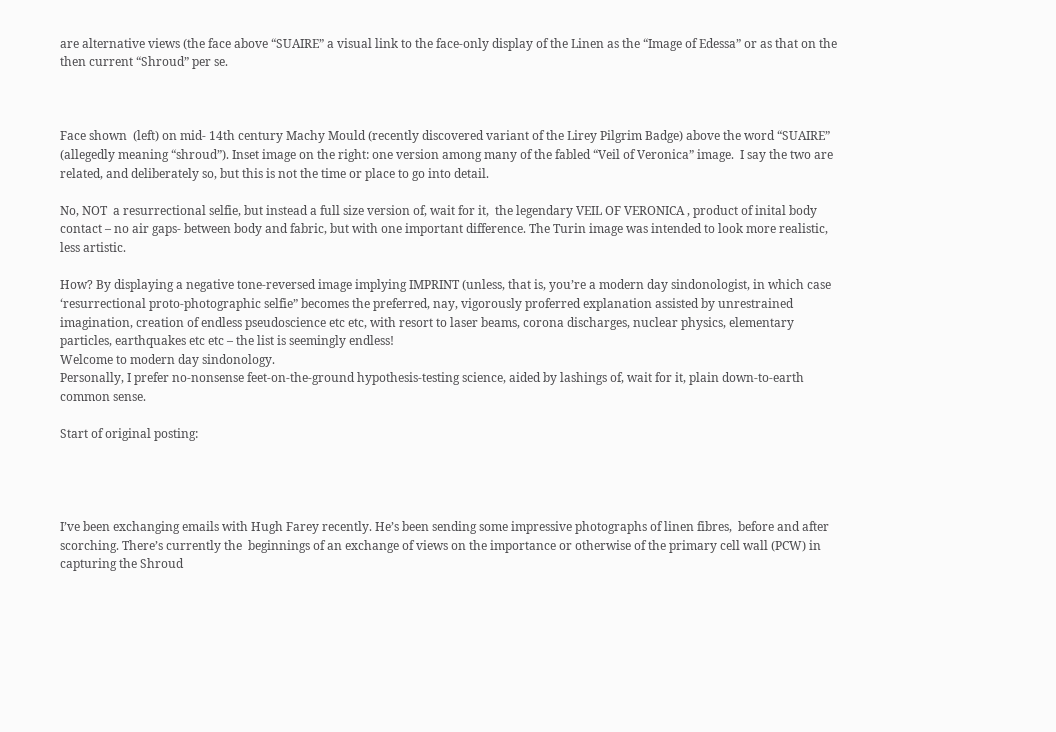are alternative views (the face above “SUAIRE” a visual link to the face-only display of the Linen as the “Image of Edessa” or as that on the then current “Shroud” per se.



Face shown  (left) on mid- 14th century Machy Mould (recently discovered variant of the Lirey Pilgrim Badge) above the word “SUAIRE” (allegedly meaning “shroud”). Inset image on the right: one version among many of the fabled “Veil of Veronica” image.  I say the two are related, and deliberately so, but this is not the time or place to go into detail.

No, NOT  a resurrectional selfie, but instead a full size version of, wait for it,  the legendary VEIL OF VERONICA , product of inital body contact – no air gaps- between body and fabric, but with one important difference. The Turin image was intended to look more realistic, less artistic.

How? By displaying a negative tone-reversed image implying IMPRINT (unless, that is, you’re a modern day sindonologist, in which case ‘resurrectional proto-photographic selfie” becomes the preferred, nay, vigorously proferred explanation assisted by unrestrained imagination, creation of endless pseudoscience etc etc, with resort to laser beams, corona discharges, nuclear physics, elementary particles, earthquakes etc etc – the list is seemingly endless!
Welcome to modern day sindonology.
Personally, I prefer no-nonsense feet-on-the-ground hypothesis-testing science, aided by lashings of, wait for it, plain down-to-earth common sense.

Start of original posting:




I’ve been exchanging emails with Hugh Farey recently. He’s been sending some impressive photographs of linen fibres,  before and after scorching. There’s currently the  beginnings of an exchange of views on the importance or otherwise of the primary cell wall (PCW) in capturing the Shroud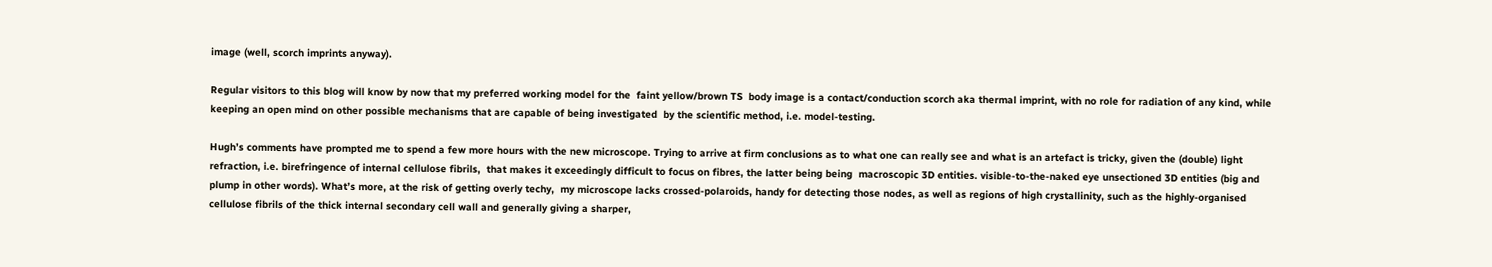image (well, scorch imprints anyway).

Regular visitors to this blog will know by now that my preferred working model for the  faint yellow/brown TS  body image is a contact/conduction scorch aka thermal imprint, with no role for radiation of any kind, while keeping an open mind on other possible mechanisms that are capable of being investigated  by the scientific method, i.e. model-testing.

Hugh’s comments have prompted me to spend a few more hours with the new microscope. Trying to arrive at firm conclusions as to what one can really see and what is an artefact is tricky, given the (double) light refraction, i.e. birefringence of internal cellulose fibrils,  that makes it exceedingly difficult to focus on fibres, the latter being being  macroscopic 3D entities. visible-to-the-naked eye unsectioned 3D entities (big and plump in other words). What’s more, at the risk of getting overly techy,  my microscope lacks crossed-polaroids, handy for detecting those nodes, as well as regions of high crystallinity, such as the highly-organised cellulose fibrils of the thick internal secondary cell wall and generally giving a sharper,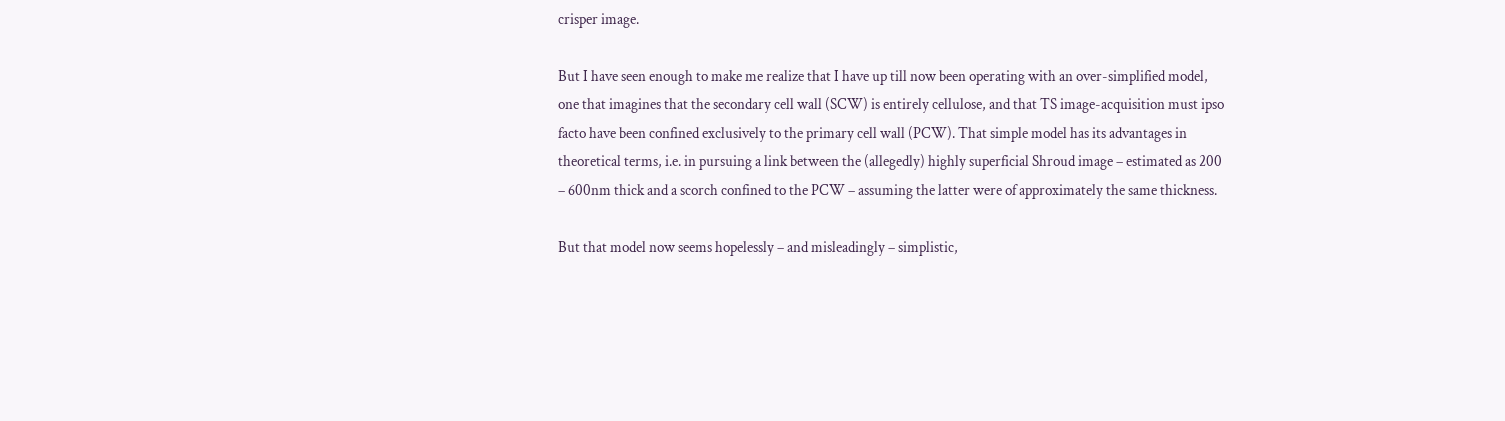crisper image.

But I have seen enough to make me realize that I have up till now been operating with an over-simplified model, one that imagines that the secondary cell wall (SCW) is entirely cellulose, and that TS image-acquisition must ipso facto have been confined exclusively to the primary cell wall (PCW). That simple model has its advantages in theoretical terms, i.e. in pursuing a link between the (allegedly) highly superficial Shroud image – estimated as 200 – 600nm thick and a scorch confined to the PCW – assuming the latter were of approximately the same thickness.

But that model now seems hopelessly – and misleadingly – simplistic,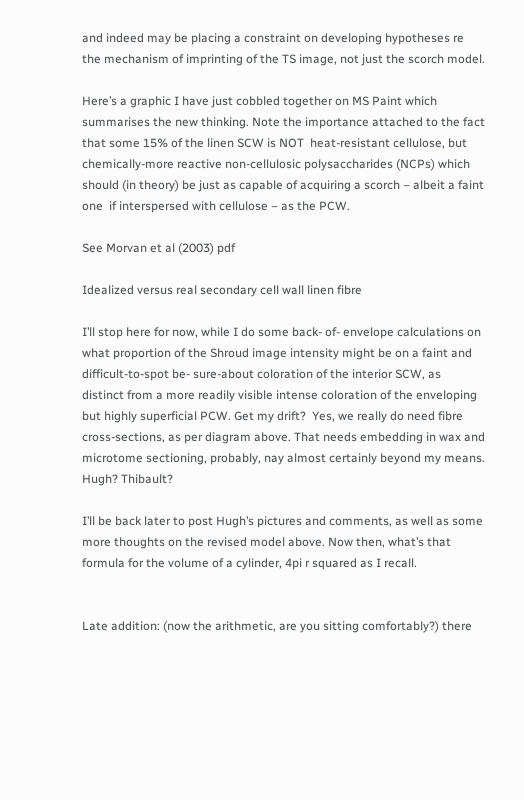and indeed may be placing a constraint on developing hypotheses re the mechanism of imprinting of the TS image, not just the scorch model.

Here’s a graphic I have just cobbled together on MS Paint which summarises the new thinking. Note the importance attached to the fact that some 15% of the linen SCW is NOT  heat-resistant cellulose, but chemically-more reactive non-cellulosic polysaccharides (NCPs) which should (in theory) be just as capable of acquiring a scorch – albeit a faint one  if interspersed with cellulose – as the PCW.

See Morvan et al (2003) pdf

Idealized versus real secondary cell wall linen fibre

I’ll stop here for now, while I do some back- of- envelope calculations on what proportion of the Shroud image intensity might be on a faint and difficult-to-spot be- sure-about coloration of the interior SCW, as distinct from a more readily visible intense coloration of the enveloping but highly superficial PCW. Get my drift?  Yes, we really do need fibre cross-sections, as per diagram above. That needs embedding in wax and microtome sectioning, probably, nay almost certainly beyond my means. Hugh? Thibault?

I’ll be back later to post Hugh’s pictures and comments, as well as some more thoughts on the revised model above. Now then, what’s that formula for the volume of a cylinder, 4pi r squared as I recall.


Late addition: (now the arithmetic, are you sitting comfortably?) there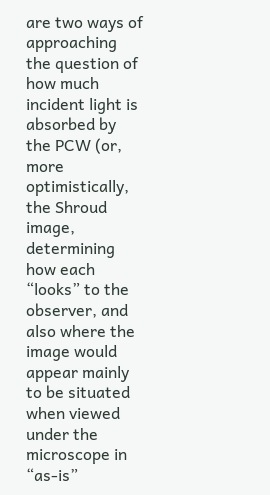are two ways of approaching the question of how much incident light is absorbed by the PCW (or, more optimistically,  the Shroud image, determining how each  “looks” to the observer, and also where the image would appear mainly to be situated when viewed under the microscope in  “as-is”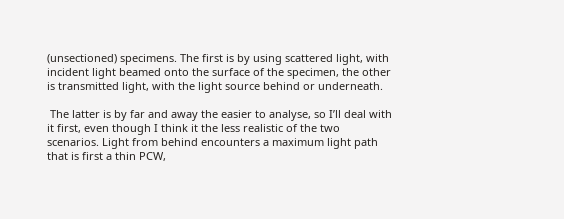(unsectioned) specimens. The first is by using scattered light, with incident light beamed onto the surface of the specimen, the other is transmitted light, with the light source behind or underneath.

 The latter is by far and away the easier to analyse, so I’ll deal with it first, even though I think it the less realistic of the two scenarios. Light from behind encounters a maximum light path that is first a thin PCW,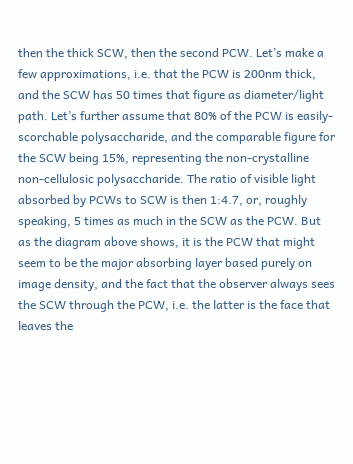then the thick SCW, then the second PCW. Let’s make a few approximations, i.e. that the PCW is 200nm thick, and the SCW has 50 times that figure as diameter/light path. Let’s further assume that 80% of the PCW is easily-scorchable polysaccharide, and the comparable figure for the SCW being 15%, representing the non-crystalline non-cellulosic polysaccharide. The ratio of visible light absorbed by PCWs to SCW is then 1:4.7, or, roughly speaking, 5 times as much in the SCW as the PCW. But as the diagram above shows, it is the PCW that might seem to be the major absorbing layer based purely on image density, and the fact that the observer always sees the SCW through the PCW, i.e. the latter is the face that leaves the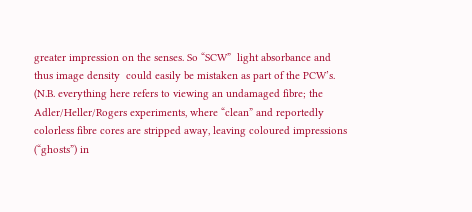greater impression on the senses. So “SCW”  light absorbance and thus image density  could easily be mistaken as part of the PCW’s. (N.B. everything here refers to viewing an undamaged fibre; the Adler/Heller/Rogers experiments, where “clean” and reportedly colorless fibre cores are stripped away, leaving coloured impressions (“ghosts”) in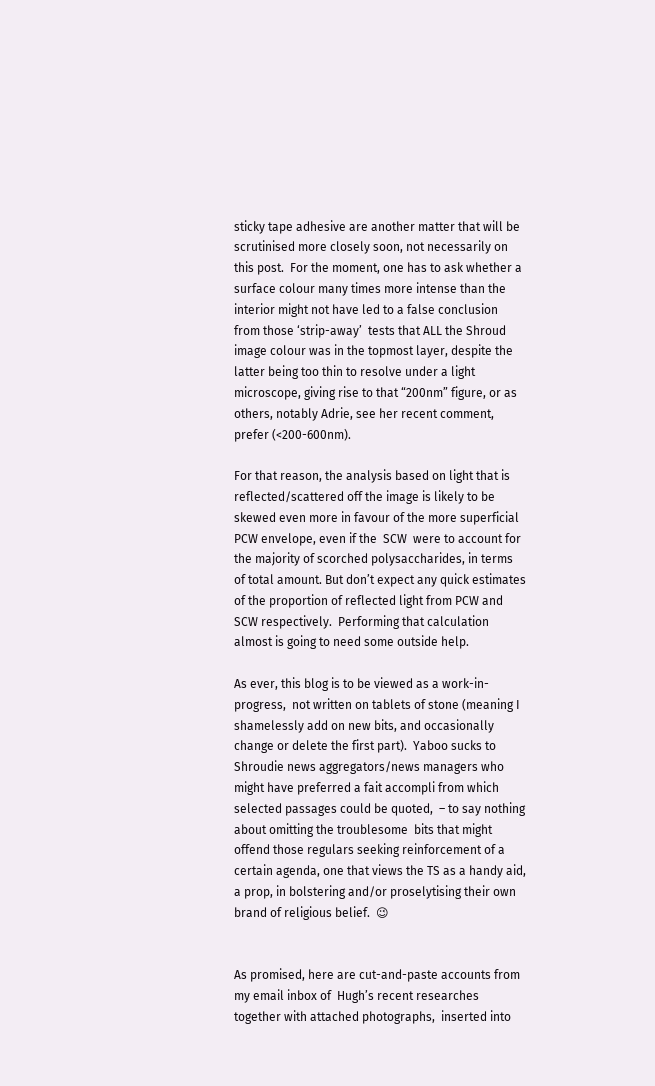sticky tape adhesive are another matter that will be scrutinised more closely soon, not necessarily on this post.  For the moment, one has to ask whether a surface colour many times more intense than the interior might not have led to a false conclusion from those ‘strip-away’  tests that ALL the Shroud image colour was in the topmost layer, despite the latter being too thin to resolve under a light microscope, giving rise to that “200nm” figure, or as others, notably Adrie, see her recent comment,  prefer (<200-600nm).

For that reason, the analysis based on light that is reflected/scattered off the image is likely to be skewed even more in favour of the more superficial PCW envelope, even if the  SCW  were to account for the majority of scorched polysaccharides, in terms of total amount. But don’t expect any quick estimates of the proportion of reflected light from PCW and SCW respectively.  Performing that calculation almost is going to need some outside help.

As ever, this blog is to be viewed as a work-in-progress,  not written on tablets of stone (meaning I shamelessly add on new bits, and occasionally change or delete the first part).  Yaboo sucks to Shroudie news aggregators/news managers who might have preferred a fait accompli from which selected passages could be quoted,  – to say nothing  about omitting the troublesome  bits that might offend those regulars seeking reinforcement of a certain agenda, one that views the TS as a handy aid, a prop, in bolstering and/or proselytising their own brand of religious belief.  😉


As promised, here are cut-and-paste accounts from my email inbox of  Hugh’s recent researches together with attached photographs,  inserted into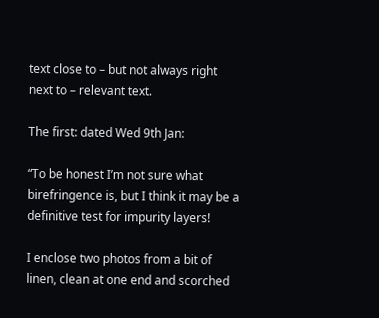text close to – but not always right next to – relevant text.

The first: dated Wed 9th Jan:

“To be honest I’m not sure what birefringence is, but I think it may be a definitive test for impurity layers!

I enclose two photos from a bit of linen, clean at one end and scorched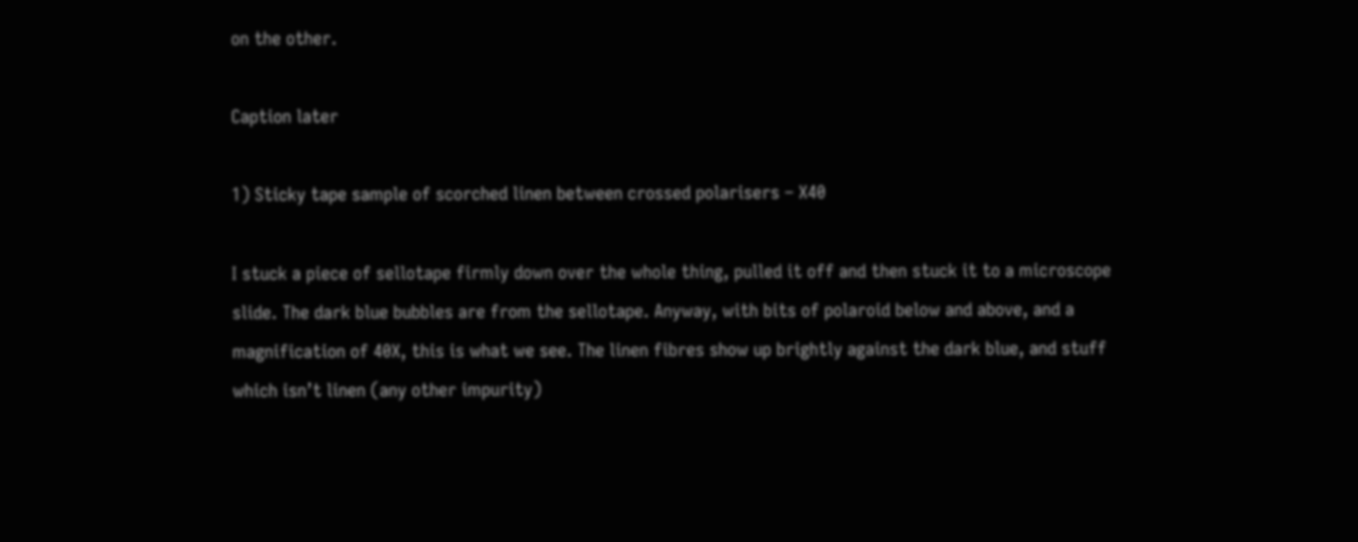on the other.

Caption later

1) Sticky tape sample of scorched linen between crossed polarisers – X40

I stuck a piece of sellotape firmly down over the whole thing, pulled it off and then stuck it to a microscope slide. The dark blue bubbles are from the sellotape. Anyway, with bits of polaroid below and above, and a magnification of 40X, this is what we see. The linen fibres show up brightly against the dark blue, and stuff which isn’t linen (any other impurity)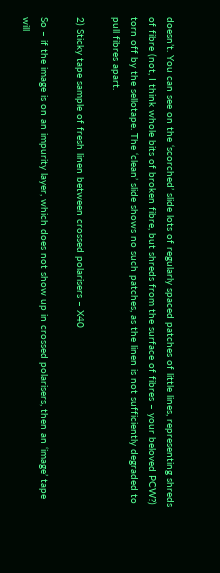doesn’t. You can see on the ‘scorched’ slide lots of regularly spaced patches of little lines, representing shreds of fibre (not, I think whole bits of broken fibre, but shreds from the surface of fibres – your beloved PCW?) torn off by the sellotape. The ‘clean’ slide shows no such patches, as the linen is not sufficiently degraded to pull fibres apart.

2) Sticky tape sample of fresh linen between crossed polarisers – X40

So – if the image is on an impurity layer, which does not show up in crossed polarisers, then an ‘image’ tape will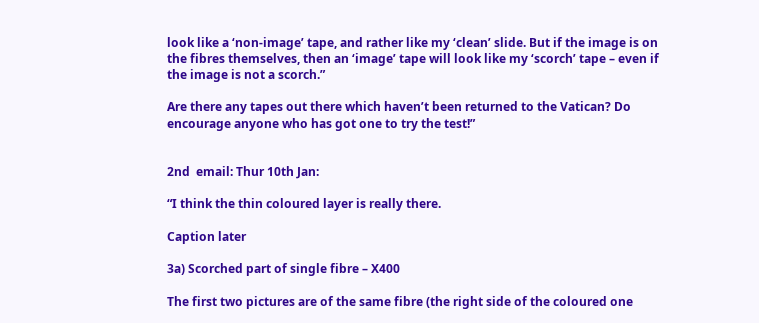look like a ‘non-image’ tape, and rather like my ‘clean’ slide. But if the image is on the fibres themselves, then an ‘image’ tape will look like my ‘scorch’ tape – even if the image is not a scorch.”

Are there any tapes out there which haven’t been returned to the Vatican? Do encourage anyone who has got one to try the test!”


2nd  email: Thur 10th Jan:

“I think the thin coloured layer is really there.

Caption later

3a) Scorched part of single fibre – X400

The first two pictures are of the same fibre (the right side of the coloured one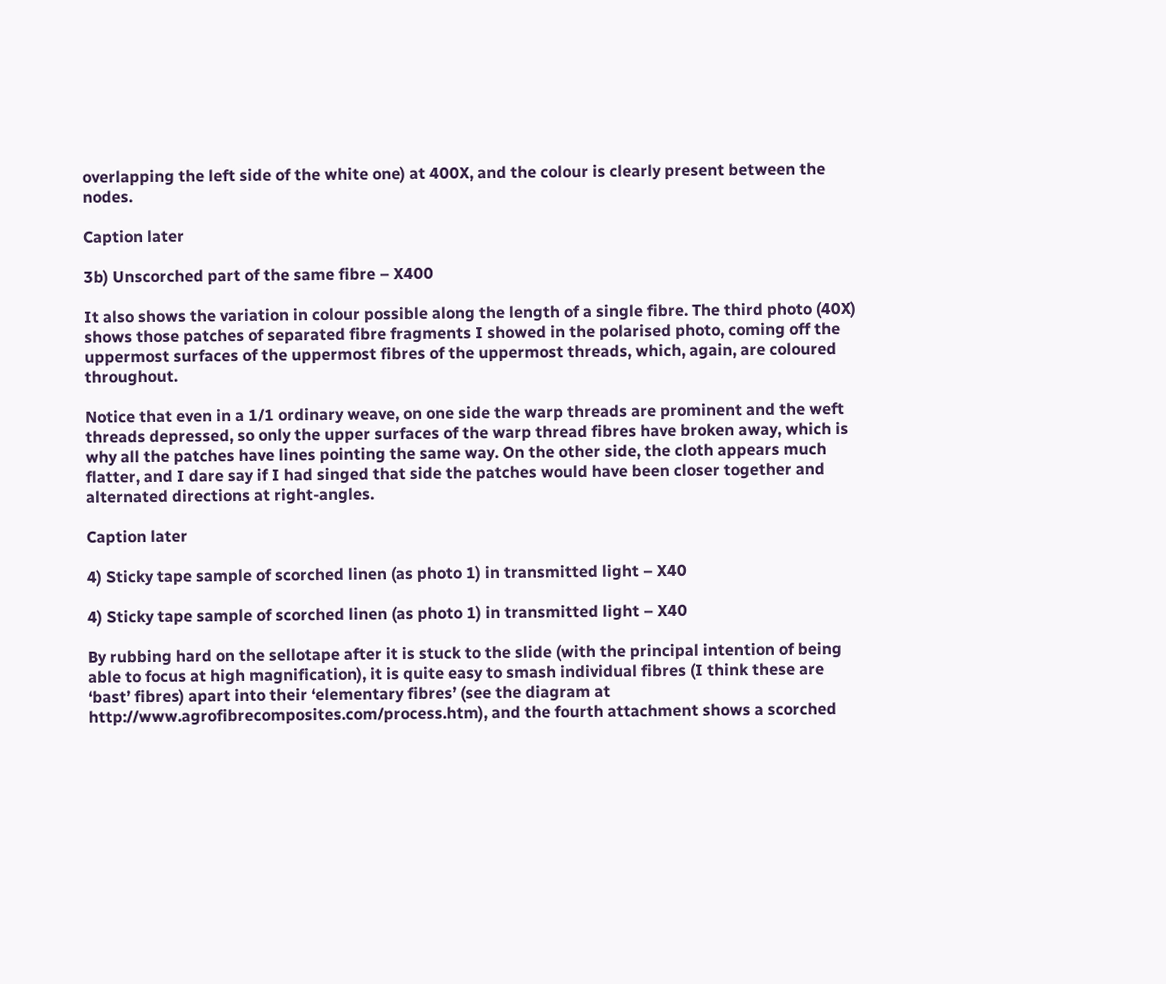overlapping the left side of the white one) at 400X, and the colour is clearly present between the nodes.

Caption later

3b) Unscorched part of the same fibre – X400

It also shows the variation in colour possible along the length of a single fibre. The third photo (40X) shows those patches of separated fibre fragments I showed in the polarised photo, coming off the uppermost surfaces of the uppermost fibres of the uppermost threads, which, again, are coloured throughout.

Notice that even in a 1/1 ordinary weave, on one side the warp threads are prominent and the weft threads depressed, so only the upper surfaces of the warp thread fibres have broken away, which is why all the patches have lines pointing the same way. On the other side, the cloth appears much flatter, and I dare say if I had singed that side the patches would have been closer together and alternated directions at right-angles.

Caption later

4) Sticky tape sample of scorched linen (as photo 1) in transmitted light – X40

4) Sticky tape sample of scorched linen (as photo 1) in transmitted light – X40

By rubbing hard on the sellotape after it is stuck to the slide (with the principal intention of being able to focus at high magnification), it is quite easy to smash individual fibres (I think these are ‘bast’ fibres) apart into their ‘elementary fibres’ (see the diagram at http://www.agrofibrecomposites.com/process.htm), and the fourth attachment shows a scorched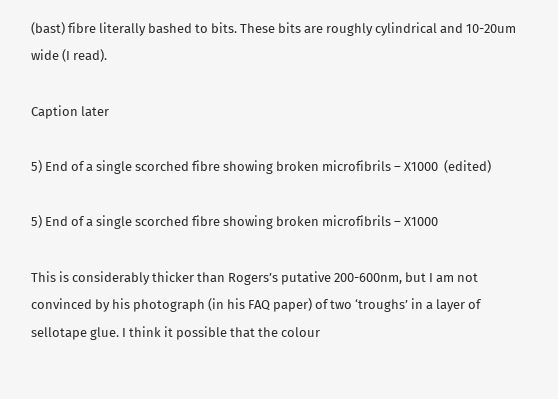(bast) fibre literally bashed to bits. These bits are roughly cylindrical and 10-20um wide (I read).

Caption later

5) End of a single scorched fibre showing broken microfibrils – X1000  (edited)

5) End of a single scorched fibre showing broken microfibrils – X1000

This is considerably thicker than Rogers’s putative 200-600nm, but I am not convinced by his photograph (in his FAQ paper) of two ‘troughs’ in a layer of sellotape glue. I think it possible that the colour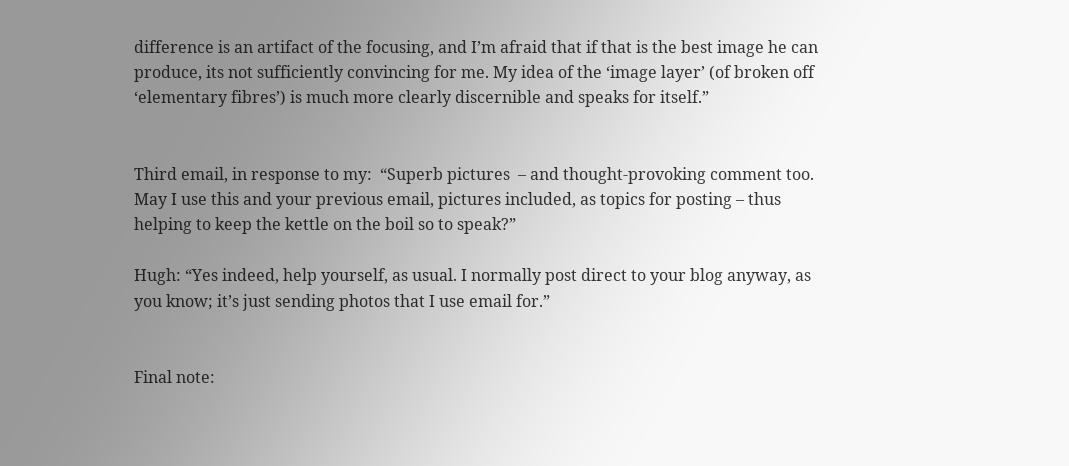difference is an artifact of the focusing, and I’m afraid that if that is the best image he can produce, its not sufficiently convincing for me. My idea of the ‘image layer’ (of broken off ‘elementary fibres’) is much more clearly discernible and speaks for itself.”


Third email, in response to my:  “Superb pictures  – and thought-provoking comment too. May I use this and your previous email, pictures included, as topics for posting – thus helping to keep the kettle on the boil so to speak?”

Hugh: “Yes indeed, help yourself, as usual. I normally post direct to your blog anyway, as you know; it’s just sending photos that I use email for.”


Final note: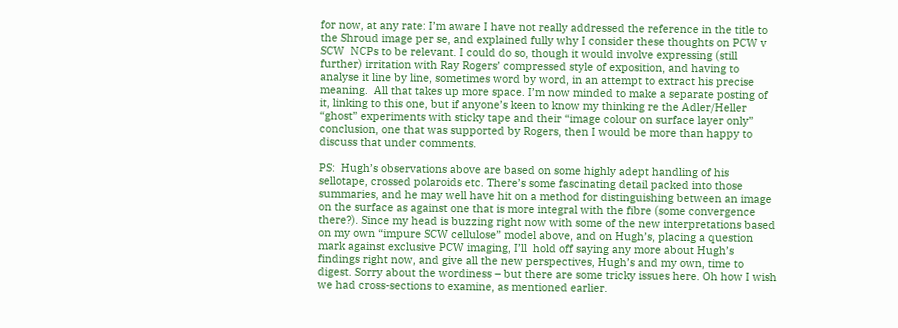for now, at any rate: I’m aware I have not really addressed the reference in the title to the Shroud image per se, and explained fully why I consider these thoughts on PCW v SCW  NCPs to be relevant. I could do so, though it would involve expressing (still further) irritation with Ray Rogers’ compressed style of exposition, and having to analyse it line by line, sometimes word by word, in an attempt to extract his precise meaning.  All that takes up more space. I’m now minded to make a separate posting of it, linking to this one, but if anyone’s keen to know my thinking re the Adler/Heller “ghost” experiments with sticky tape and their “image colour on surface layer only” conclusion, one that was supported by Rogers, then I would be more than happy to discuss that under comments.

PS:  Hugh’s observations above are based on some highly adept handling of his sellotape, crossed polaroids etc. There’s some fascinating detail packed into those summaries, and he may well have hit on a method for distinguishing between an image on the surface as against one that is more integral with the fibre (some convergence there?). Since my head is buzzing right now with some of the new interpretations based on my own “impure SCW cellulose” model above, and on Hugh’s, placing a question mark against exclusive PCW imaging, I’ll  hold off saying any more about Hugh’s findings right now, and give all the new perspectives, Hugh’s and my own, time to digest. Sorry about the wordiness – but there are some tricky issues here. Oh how I wish we had cross-sections to examine, as mentioned earlier.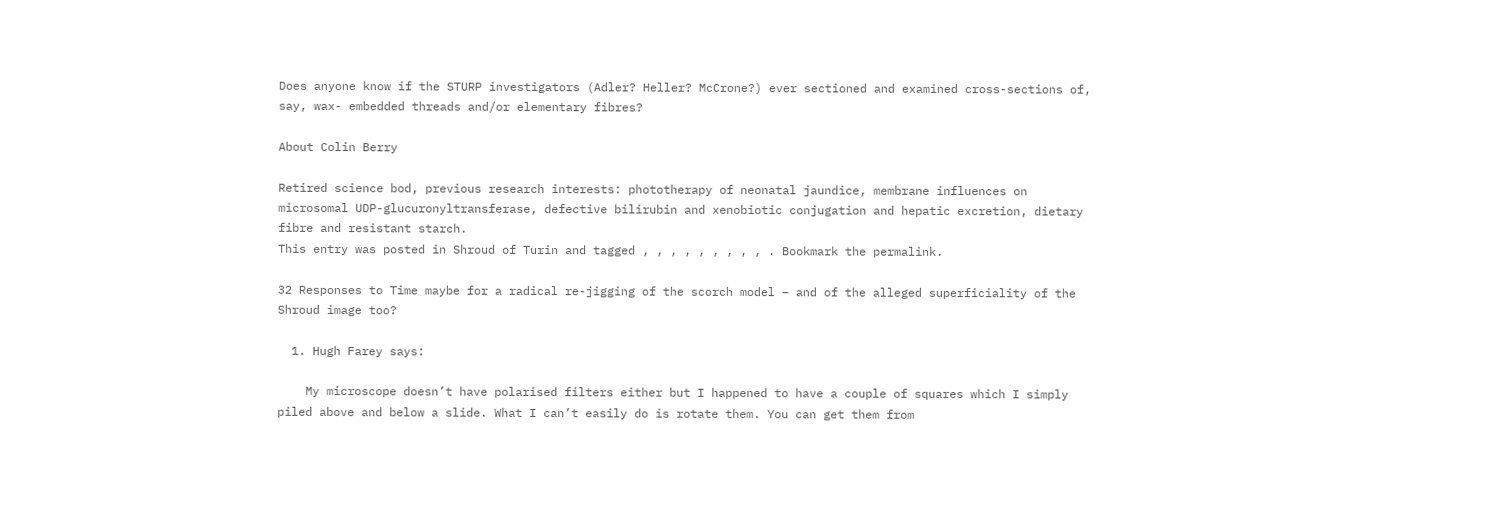Does anyone know if the STURP investigators (Adler? Heller? McCrone?) ever sectioned and examined cross-sections of, say, wax- embedded threads and/or elementary fibres?

About Colin Berry

Retired science bod, previous research interests: phototherapy of neonatal jaundice, membrane influences on microsomal UDP-glucuronyltransferase, defective bilirubin and xenobiotic conjugation and hepatic excretion, dietary fibre and resistant starch.
This entry was posted in Shroud of Turin and tagged , , , , , , , , , . Bookmark the permalink.

32 Responses to Time maybe for a radical re-jigging of the scorch model – and of the alleged superficiality of the Shroud image too?

  1. Hugh Farey says:

    My microscope doesn’t have polarised filters either but I happened to have a couple of squares which I simply piled above and below a slide. What I can’t easily do is rotate them. You can get them from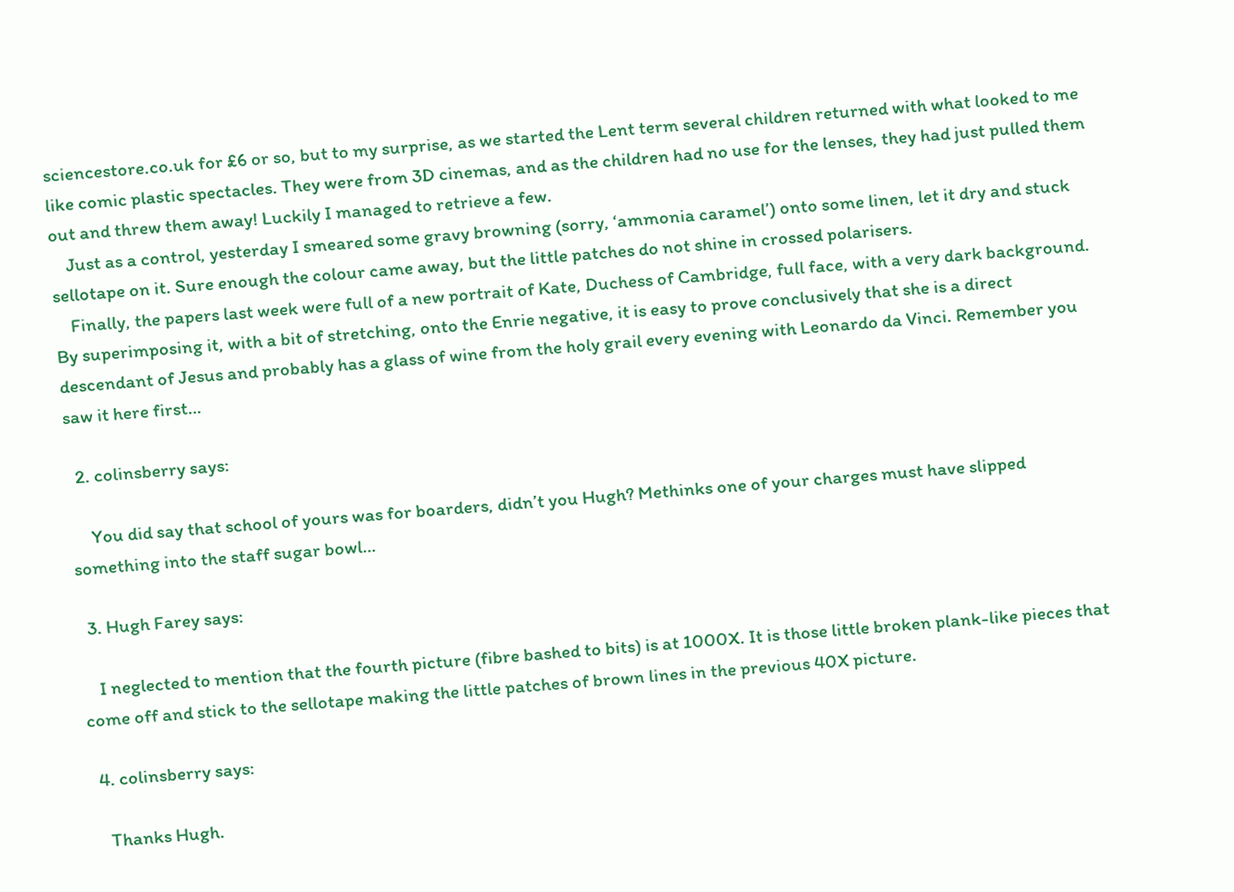sciencestore.co.uk for £6 or so, but to my surprise, as we started the Lent term several children returned with what looked to me like comic plastic spectacles. They were from 3D cinemas, and as the children had no use for the lenses, they had just pulled them out and threw them away! Luckily I managed to retrieve a few.
    Just as a control, yesterday I smeared some gravy browning (sorry, ‘ammonia caramel’) onto some linen, let it dry and stuck sellotape on it. Sure enough the colour came away, but the little patches do not shine in crossed polarisers.
    Finally, the papers last week were full of a new portrait of Kate, Duchess of Cambridge, full face, with a very dark background. By superimposing it, with a bit of stretching, onto the Enrie negative, it is easy to prove conclusively that she is a direct descendant of Jesus and probably has a glass of wine from the holy grail every evening with Leonardo da Vinci. Remember you saw it here first…

  2. colinsberry says:

     You did say that school of yours was for boarders, didn’t you Hugh? Methinks one of your charges must have slipped something into the staff sugar bowl…

  3. Hugh Farey says:

    I neglected to mention that the fourth picture (fibre bashed to bits) is at 1000X. It is those little broken plank-like pieces that come off and stick to the sellotape making the little patches of brown lines in the previous 40X picture.

  4. colinsberry says:

    Thanks Hugh.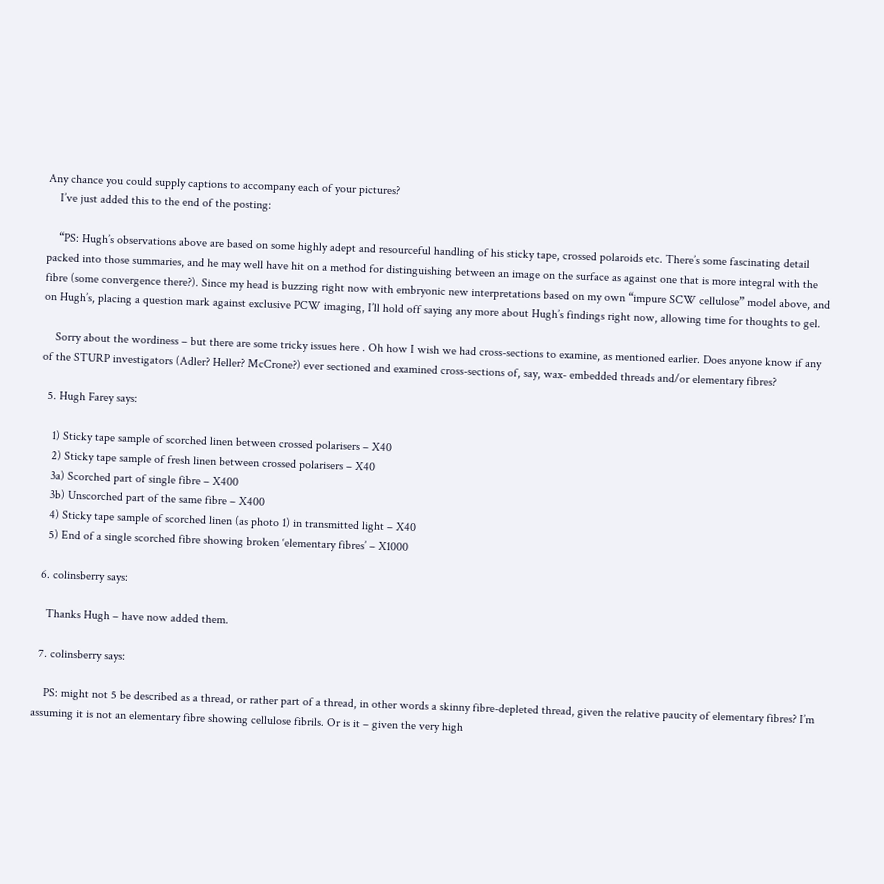Any chance you could supply captions to accompany each of your pictures?
    I’ve just added this to the end of the posting:

    “PS: Hugh’s observations above are based on some highly adept and resourceful handling of his sticky tape, crossed polaroids etc. There’s some fascinating detail packed into those summaries, and he may well have hit on a method for distinguishing between an image on the surface as against one that is more integral with the fibre (some convergence there?). Since my head is buzzing right now with embryonic new interpretations based on my own “impure SCW cellulose” model above, and on Hugh’s, placing a question mark against exclusive PCW imaging, I’ll hold off saying any more about Hugh’s findings right now, allowing time for thoughts to gel.

    Sorry about the wordiness – but there are some tricky issues here . Oh how I wish we had cross-sections to examine, as mentioned earlier. Does anyone know if any of the STURP investigators (Adler? Heller? McCrone?) ever sectioned and examined cross-sections of, say, wax- embedded threads and/or elementary fibres?

  5. Hugh Farey says:

    1) Sticky tape sample of scorched linen between crossed polarisers – X40
    2) Sticky tape sample of fresh linen between crossed polarisers – X40
    3a) Scorched part of single fibre – X400
    3b) Unscorched part of the same fibre – X400
    4) Sticky tape sample of scorched linen (as photo 1) in transmitted light – X40
    5) End of a single scorched fibre showing broken ‘elementary fibres’ – X1000

  6. colinsberry says:

    Thanks Hugh – have now added them.

  7. colinsberry says:

    PS: might not 5 be described as a thread, or rather part of a thread, in other words a skinny fibre-depleted thread, given the relative paucity of elementary fibres? I’m assuming it is not an elementary fibre showing cellulose fibrils. Or is it – given the very high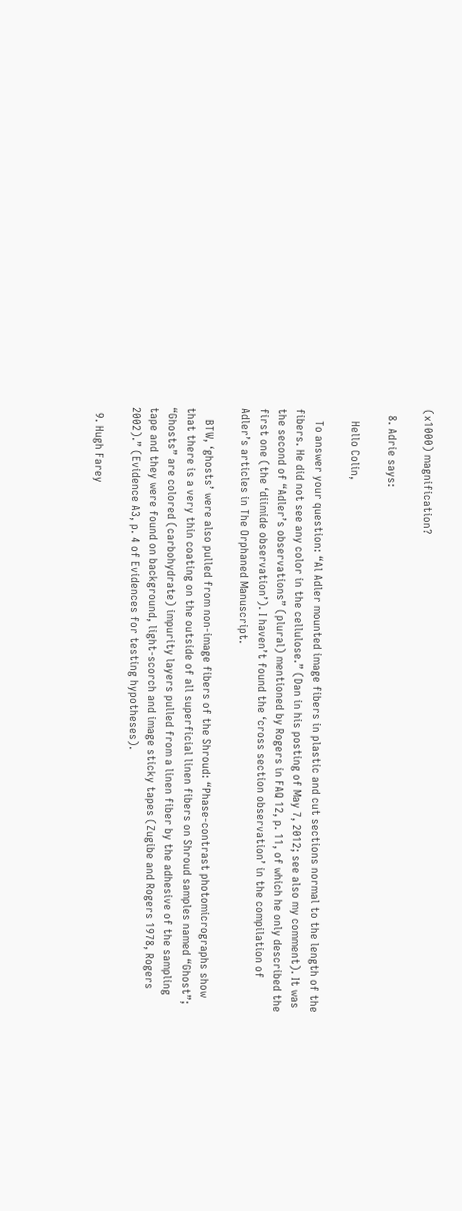(x1000) magnification?

  8. Adrie says:

    Hello Colin,

    To answer your question: “Al Adler mounted image fibers in plastic and cut sections normal to the length of the fibers. He did not see any color in the cellulose.” (Dan in his posting of May 7, 2012; see also my comment). It was the second of “Adler’s observations” (plural) mentioned by Rogers in FAQ 12, p. 11, of which he only described the first one (the ‘diimide observation’). I haven’t found the ‘cross section observation’ in the compilation of Adler’s articles in The Orphaned Manuscript.

    BTW, ‘ghosts’ were also pulled from non-image fibers of the Shroud: “Phase-contrast photomicrographs show that there is a very thin coating on the outside of all superficial linen fibers on Shroud samples named “Ghost”; “Ghosts” are colored (carbohydrate) impurity layers pulled from a linen fiber by the adhesive of the sampling tape and they were found on background, light-scorch and image sticky tapes (Zugibe and Rogers 1978, Rogers 2002).” (Evidence A3, p. 4 of Evidences for testing hypotheses).

  9. Hugh Farey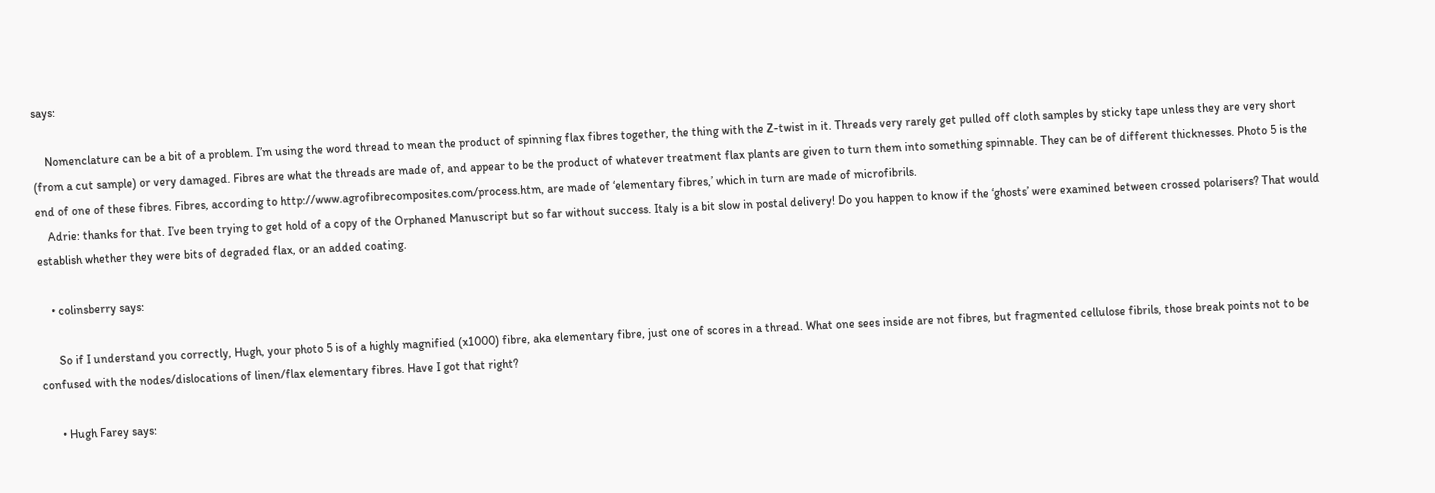says:

    Nomenclature can be a bit of a problem. I’m using the word thread to mean the product of spinning flax fibres together, the thing with the Z-twist in it. Threads very rarely get pulled off cloth samples by sticky tape unless they are very short (from a cut sample) or very damaged. Fibres are what the threads are made of, and appear to be the product of whatever treatment flax plants are given to turn them into something spinnable. They can be of different thicknesses. Photo 5 is the end of one of these fibres. Fibres, according to http://www.agrofibrecomposites.com/process.htm, are made of ‘elementary fibres,’ which in turn are made of microfibrils.
    Adrie: thanks for that. I’ve been trying to get hold of a copy of the Orphaned Manuscript but so far without success. Italy is a bit slow in postal delivery! Do you happen to know if the ‘ghosts’ were examined between crossed polarisers? That would establish whether they were bits of degraded flax, or an added coating.

    • colinsberry says:

      So if I understand you correctly, Hugh, your photo 5 is of a highly magnified (x1000) fibre, aka elementary fibre, just one of scores in a thread. What one sees inside are not fibres, but fragmented cellulose fibrils, those break points not to be confused with the nodes/dislocations of linen/flax elementary fibres. Have I got that right?

      • Hugh Farey says: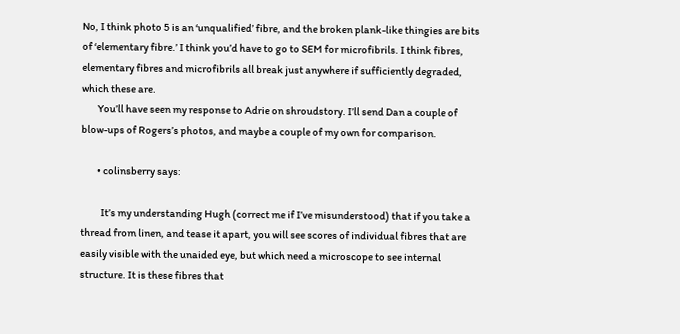No, I think photo 5 is an ‘unqualified’ fibre, and the broken plank-like thingies are bits of ‘elementary fibre.’ I think you’d have to go to SEM for microfibrils. I think fibres, elementary fibres and microfibrils all break just anywhere if sufficiently degraded, which these are.
        You’ll have seen my response to Adrie on shroudstory. I’ll send Dan a couple of blow-ups of Rogers’s photos, and maybe a couple of my own for comparison.

        • colinsberry says:

          It’s my understanding Hugh (correct me if I’ve misunderstood) that if you take a thread from linen, and tease it apart, you will see scores of individual fibres that are easily visible with the unaided eye, but which need a microscope to see internal structure. It is these fibres that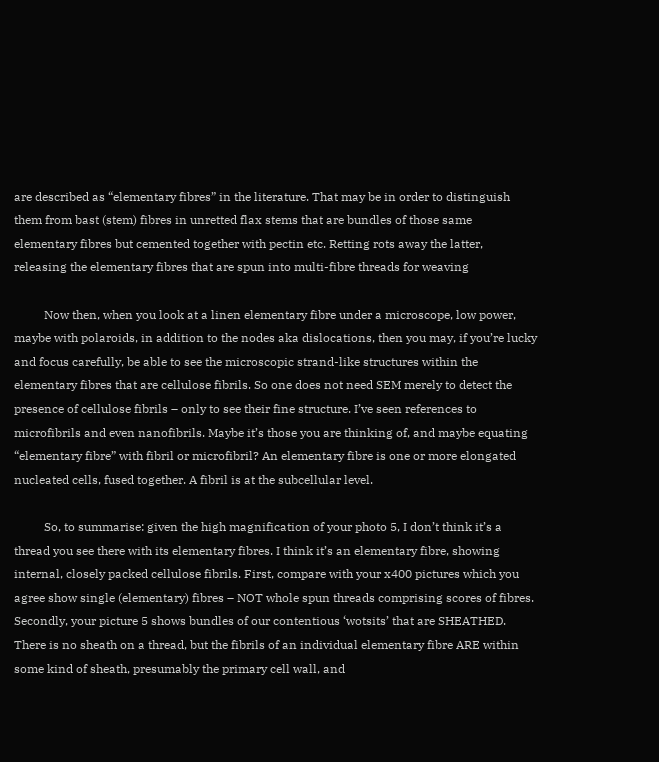are described as “elementary fibres” in the literature. That may be in order to distinguish them from bast (stem) fibres in unretted flax stems that are bundles of those same elementary fibres but cemented together with pectin etc. Retting rots away the latter, releasing the elementary fibres that are spun into multi-fibre threads for weaving

          Now then, when you look at a linen elementary fibre under a microscope, low power, maybe with polaroids, in addition to the nodes aka dislocations, then you may, if you’re lucky and focus carefully, be able to see the microscopic strand-like structures within the elementary fibres that are cellulose fibrils. So one does not need SEM merely to detect the presence of cellulose fibrils – only to see their fine structure. I’ve seen references to microfibrils and even nanofibrils. Maybe it’s those you are thinking of, and maybe equating “elementary fibre” with fibril or microfibril? An elementary fibre is one or more elongated nucleated cells, fused together. A fibril is at the subcellular level.

          So, to summarise: given the high magnification of your photo 5, I don’t think it’s a thread you see there with its elementary fibres. I think it’s an elementary fibre, showing internal, closely packed cellulose fibrils. First, compare with your x400 pictures which you agree show single (elementary) fibres – NOT whole spun threads comprising scores of fibres. Secondly, your picture 5 shows bundles of our contentious ‘wotsits’ that are SHEATHED. There is no sheath on a thread, but the fibrils of an individual elementary fibre ARE within some kind of sheath, presumably the primary cell wall, and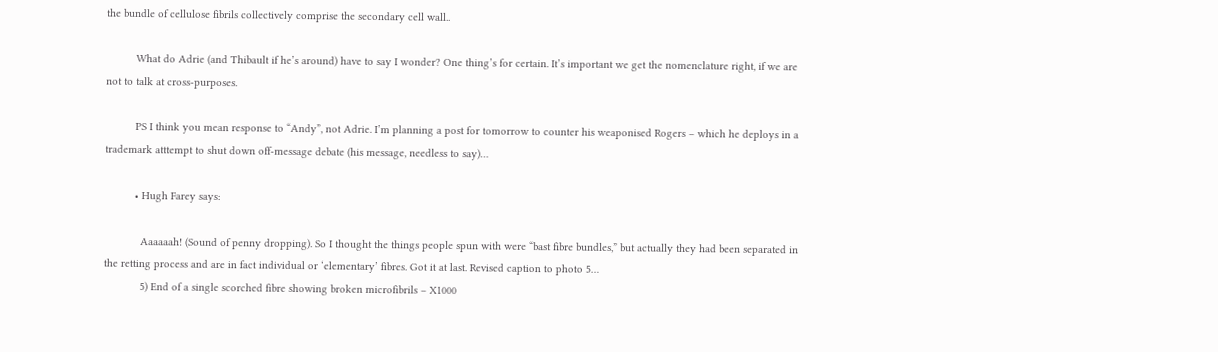the bundle of cellulose fibrils collectively comprise the secondary cell wall..

          What do Adrie (and Thibault if he’s around) have to say I wonder? One thing’s for certain. It’s important we get the nomenclature right, if we are not to talk at cross-purposes.

          PS I think you mean response to “Andy”, not Adrie. I’m planning a post for tomorrow to counter his weaponised Rogers – which he deploys in a trademark atttempt to shut down off-message debate (his message, needless to say)…

          • Hugh Farey says:

            Aaaaaah! (Sound of penny dropping). So I thought the things people spun with were “bast fibre bundles,” but actually they had been separated in the retting process and are in fact individual or ‘elementary’ fibres. Got it at last. Revised caption to photo 5…
            5) End of a single scorched fibre showing broken microfibrils – X1000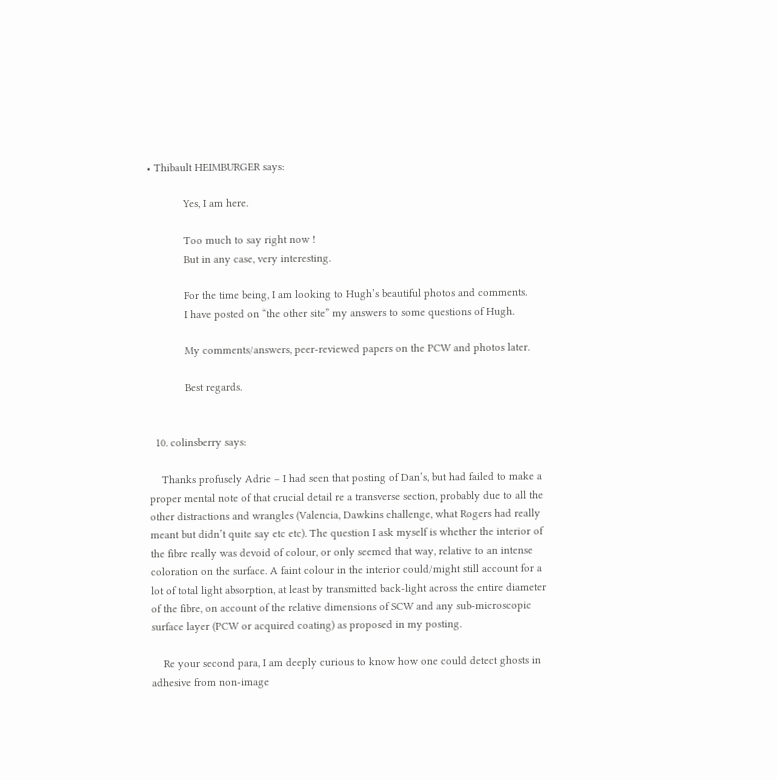• Thibault HEIMBURGER says:

            Yes, I am here.

            Too much to say right now !
            But in any case, very interesting.

            For the time being, I am looking to Hugh’s beautiful photos and comments.
            I have posted on “the other site” my answers to some questions of Hugh.

            My comments/answers, peer-reviewed papers on the PCW and photos later.

            Best regards.


  10. colinsberry says:

    Thanks profusely Adrie – I had seen that posting of Dan’s, but had failed to make a proper mental note of that crucial detail re a transverse section, probably due to all the other distractions and wrangles (Valencia, Dawkins challenge, what Rogers had really meant but didn’t quite say etc etc). The question I ask myself is whether the interior of the fibre really was devoid of colour, or only seemed that way, relative to an intense coloration on the surface. A faint colour in the interior could/might still account for a lot of total light absorption, at least by transmitted back-light across the entire diameter of the fibre, on account of the relative dimensions of SCW and any sub-microscopic surface layer (PCW or acquired coating) as proposed in my posting.

    Re your second para, I am deeply curious to know how one could detect ghosts in adhesive from non-image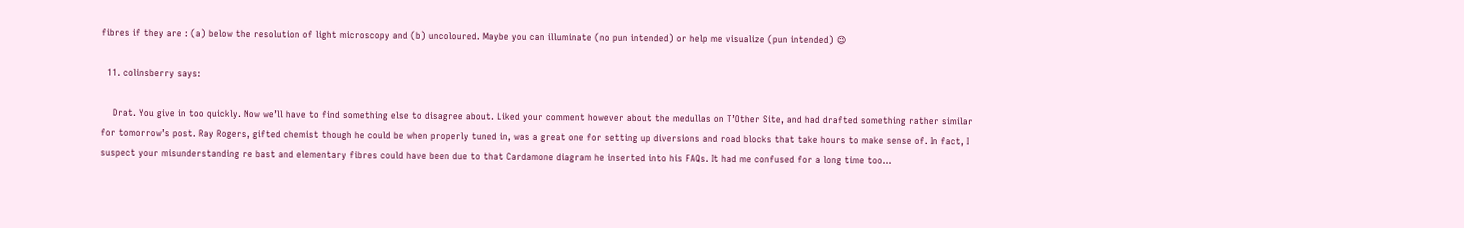fibres if they are : (a) below the resolution of light microscopy and (b) uncoloured. Maybe you can illuminate (no pun intended) or help me visualize (pun intended) 😉

  11. colinsberry says:

    Drat. You give in too quickly. Now we’ll have to find something else to disagree about. Liked your comment however about the medullas on T’Other Site, and had drafted something rather similar for tomorrow’s post. Ray Rogers, gifted chemist though he could be when properly tuned in, was a great one for setting up diversions and road blocks that take hours to make sense of. In fact, I suspect your misunderstanding re bast and elementary fibres could have been due to that Cardamone diagram he inserted into his FAQs. It had me confused for a long time too…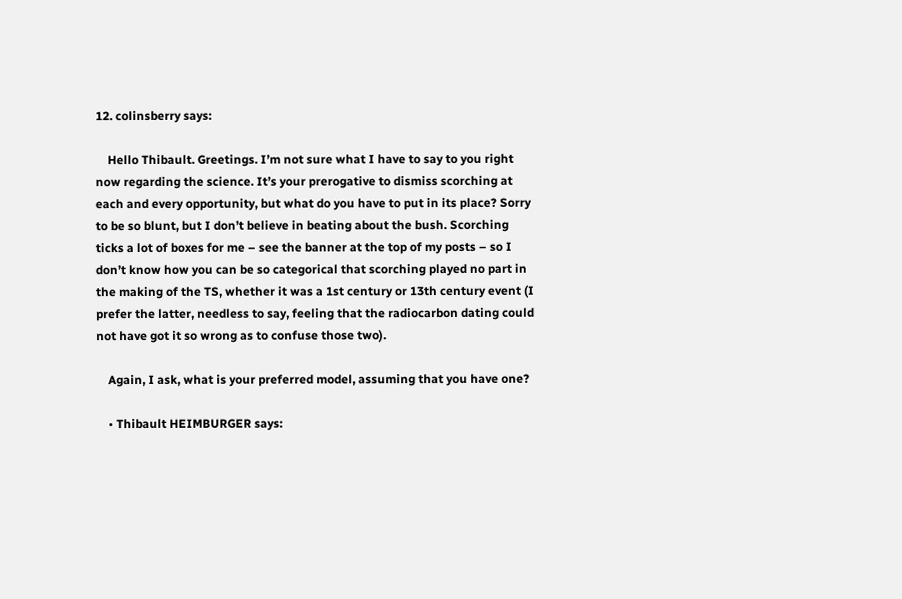12. colinsberry says:

    Hello Thibault. Greetings. I’m not sure what I have to say to you right now regarding the science. It’s your prerogative to dismiss scorching at each and every opportunity, but what do you have to put in its place? Sorry to be so blunt, but I don’t believe in beating about the bush. Scorching ticks a lot of boxes for me – see the banner at the top of my posts – so I don’t know how you can be so categorical that scorching played no part in the making of the TS, whether it was a 1st century or 13th century event (I prefer the latter, needless to say, feeling that the radiocarbon dating could not have got it so wrong as to confuse those two).

    Again, I ask, what is your preferred model, assuming that you have one?

    • Thibault HEIMBURGER says: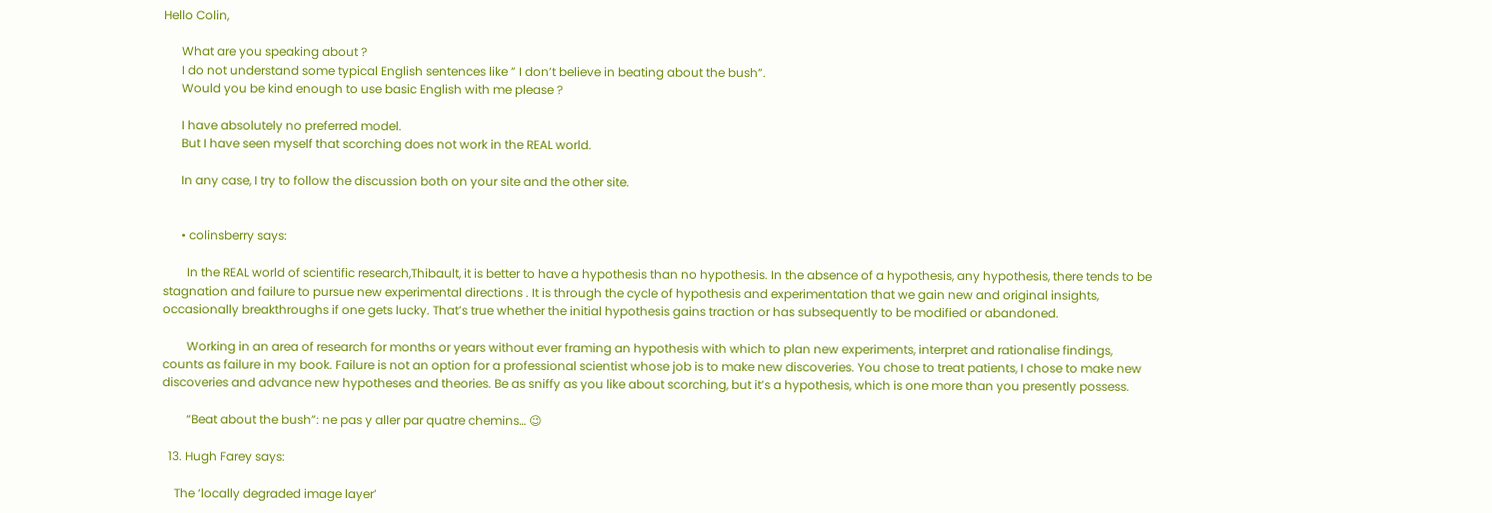Hello Colin,

      What are you speaking about ?
      I do not understand some typical English sentences like ” I don’t believe in beating about the bush”.
      Would you be kind enough to use basic English with me please ?

      I have absolutely no preferred model.
      But I have seen myself that scorching does not work in the REAL world.

      In any case, I try to follow the discussion both on your site and the other site.


      • colinsberry says:

        In the REAL world of scientific research,Thibault, it is better to have a hypothesis than no hypothesis. In the absence of a hypothesis, any hypothesis, there tends to be stagnation and failure to pursue new experimental directions . It is through the cycle of hypothesis and experimentation that we gain new and original insights, occasionally breakthroughs if one gets lucky. That’s true whether the initial hypothesis gains traction or has subsequently to be modified or abandoned.

        Working in an area of research for months or years without ever framing an hypothesis with which to plan new experiments, interpret and rationalise findings, counts as failure in my book. Failure is not an option for a professional scientist whose job is to make new discoveries. You chose to treat patients, I chose to make new discoveries and advance new hypotheses and theories. Be as sniffy as you like about scorching, but it’s a hypothesis, which is one more than you presently possess.

        “Beat about the bush”: ne pas y aller par quatre chemins… 😉

  13. Hugh Farey says:

    The ‘locally degraded image layer’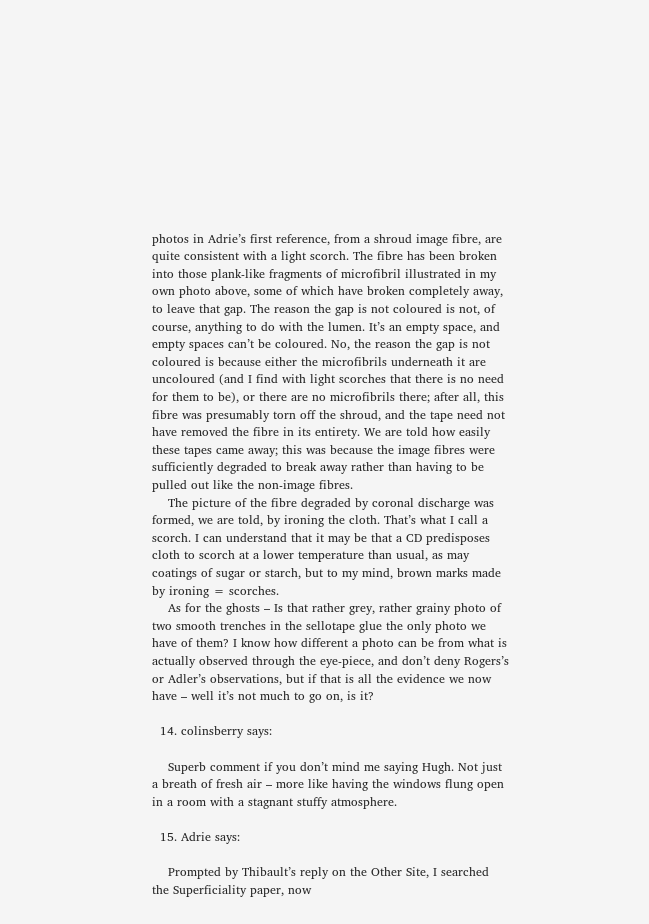photos in Adrie’s first reference, from a shroud image fibre, are quite consistent with a light scorch. The fibre has been broken into those plank-like fragments of microfibril illustrated in my own photo above, some of which have broken completely away, to leave that gap. The reason the gap is not coloured is not, of course, anything to do with the lumen. It’s an empty space, and empty spaces can’t be coloured. No, the reason the gap is not coloured is because either the microfibrils underneath it are uncoloured (and I find with light scorches that there is no need for them to be), or there are no microfibrils there; after all, this fibre was presumably torn off the shroud, and the tape need not have removed the fibre in its entirety. We are told how easily these tapes came away; this was because the image fibres were sufficiently degraded to break away rather than having to be pulled out like the non-image fibres.
    The picture of the fibre degraded by coronal discharge was formed, we are told, by ironing the cloth. That’s what I call a scorch. I can understand that it may be that a CD predisposes cloth to scorch at a lower temperature than usual, as may coatings of sugar or starch, but to my mind, brown marks made by ironing = scorches.
    As for the ghosts – Is that rather grey, rather grainy photo of two smooth trenches in the sellotape glue the only photo we have of them? I know how different a photo can be from what is actually observed through the eye-piece, and don’t deny Rogers’s or Adler’s observations, but if that is all the evidence we now have – well it’s not much to go on, is it?

  14. colinsberry says:

    Superb comment if you don’t mind me saying Hugh. Not just a breath of fresh air – more like having the windows flung open in a room with a stagnant stuffy atmosphere.

  15. Adrie says:

    Prompted by Thibault’s reply on the Other Site, I searched the Superficiality paper, now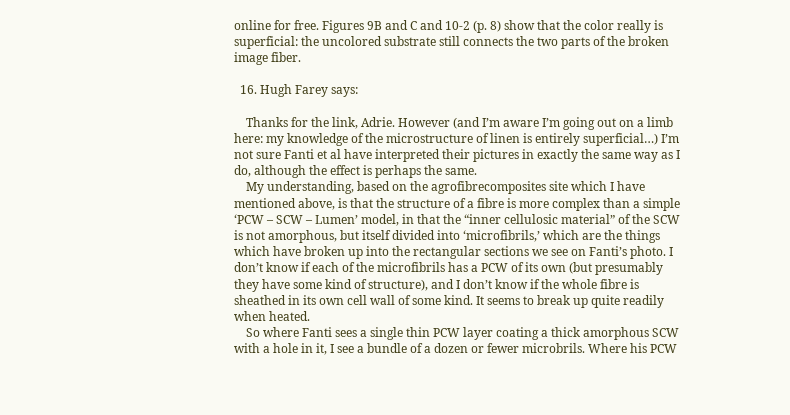online for free. Figures 9B and C and 10-2 (p. 8) show that the color really is superficial: the uncolored substrate still connects the two parts of the broken image fiber.

  16. Hugh Farey says:

    Thanks for the link, Adrie. However (and I’m aware I’m going out on a limb here: my knowledge of the microstructure of linen is entirely superficial…) I’m not sure Fanti et al have interpreted their pictures in exactly the same way as I do, although the effect is perhaps the same.
    My understanding, based on the agrofibrecomposites site which I have mentioned above, is that the structure of a fibre is more complex than a simple ‘PCW – SCW – Lumen’ model, in that the “inner cellulosic material” of the SCW is not amorphous, but itself divided into ‘microfibrils,’ which are the things which have broken up into the rectangular sections we see on Fanti’s photo. I don’t know if each of the microfibrils has a PCW of its own (but presumably they have some kind of structure), and I don’t know if the whole fibre is sheathed in its own cell wall of some kind. It seems to break up quite readily when heated.
    So where Fanti sees a single thin PCW layer coating a thick amorphous SCW with a hole in it, I see a bundle of a dozen or fewer microbrils. Where his PCW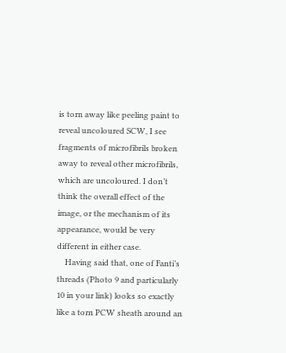is torn away like peeling paint to reveal uncoloured SCW, I see fragments of microfibrils broken away to reveal other microfibrils, which are uncoloured. I don’t think the overall effect of the image, or the mechanism of its appearance, would be very different in either case.
    Having said that, one of Fanti’s threads (Photo 9 and particularly 10 in your link) looks so exactly like a torn PCW sheath around an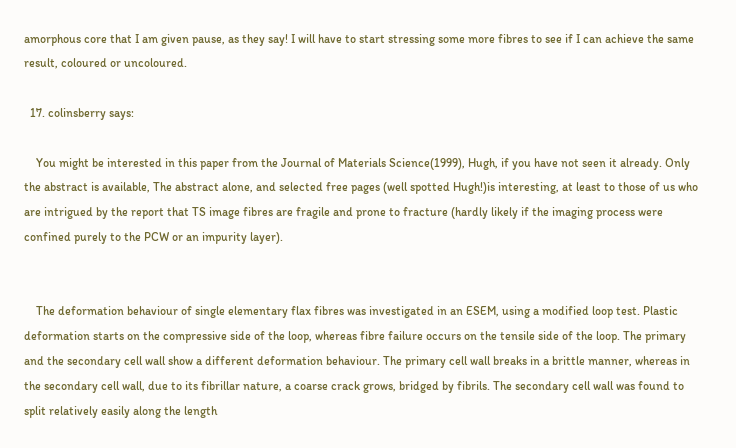amorphous core that I am given pause, as they say! I will have to start stressing some more fibres to see if I can achieve the same result, coloured or uncoloured.

  17. colinsberry says:

    You might be interested in this paper from the Journal of Materials Science(1999), Hugh, if you have not seen it already. Only the abstract is available, The abstract alone, and selected free pages (well spotted Hugh!)is interesting, at least to those of us who are intrigued by the report that TS image fibres are fragile and prone to fracture (hardly likely if the imaging process were confined purely to the PCW or an impurity layer).


    The deformation behaviour of single elementary flax fibres was investigated in an ESEM, using a modified loop test. Plastic deformation starts on the compressive side of the loop, whereas fibre failure occurs on the tensile side of the loop. The primary and the secondary cell wall show a different deformation behaviour. The primary cell wall breaks in a brittle manner, whereas in the secondary cell wall, due to its fibrillar nature, a coarse crack grows, bridged by fibrils. The secondary cell wall was found to split relatively easily along the length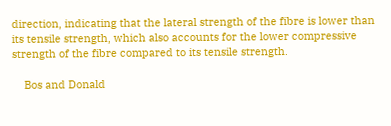direction, indicating that the lateral strength of the fibre is lower than its tensile strength, which also accounts for the lower compressive strength of the fibre compared to its tensile strength.

    Bos and Donald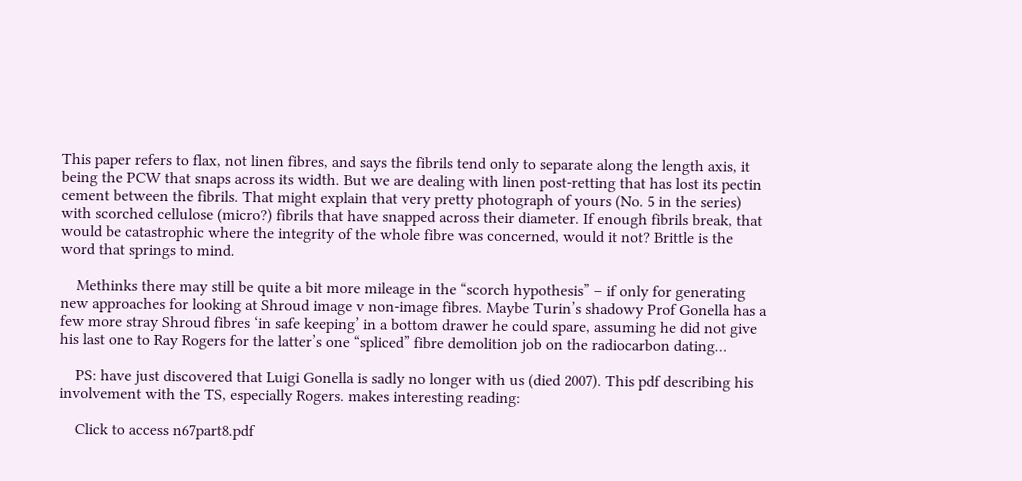This paper refers to flax, not linen fibres, and says the fibrils tend only to separate along the length axis, it being the PCW that snaps across its width. But we are dealing with linen post-retting that has lost its pectin cement between the fibrils. That might explain that very pretty photograph of yours (No. 5 in the series) with scorched cellulose (micro?) fibrils that have snapped across their diameter. If enough fibrils break, that would be catastrophic where the integrity of the whole fibre was concerned, would it not? Brittle is the word that springs to mind.

    Methinks there may still be quite a bit more mileage in the “scorch hypothesis” – if only for generating new approaches for looking at Shroud image v non-image fibres. Maybe Turin’s shadowy Prof Gonella has a few more stray Shroud fibres ‘in safe keeping’ in a bottom drawer he could spare, assuming he did not give his last one to Ray Rogers for the latter’s one “spliced” fibre demolition job on the radiocarbon dating…

    PS: have just discovered that Luigi Gonella is sadly no longer with us (died 2007). This pdf describing his involvement with the TS, especially Rogers. makes interesting reading:

    Click to access n67part8.pdf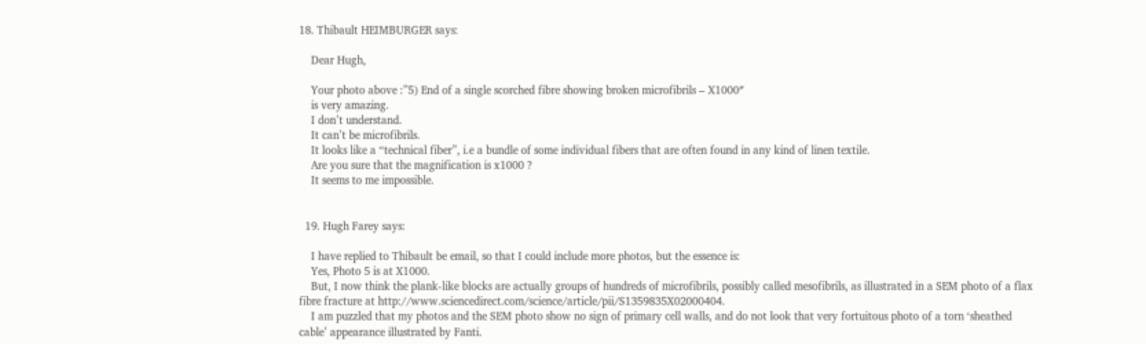18. Thibault HEIMBURGER says:

    Dear Hugh,

    Your photo above :”5) End of a single scorched fibre showing broken microfibrils – X1000″
    is very amazing.
    I don’t understand.
    It can’t be microfibrils.
    It looks like a “technical fiber”, i.e a bundle of some individual fibers that are often found in any kind of linen textile.
    Are you sure that the magnification is x1000 ?
    It seems to me impossible.


  19. Hugh Farey says:

    I have replied to Thibault be email, so that I could include more photos, but the essence is:
    Yes, Photo 5 is at X1000.
    But, I now think the plank-like blocks are actually groups of hundreds of microfibrils, possibly called mesofibrils, as illustrated in a SEM photo of a flax fibre fracture at http://www.sciencedirect.com/science/article/pii/S1359835X02000404.
    I am puzzled that my photos and the SEM photo show no sign of primary cell walls, and do not look that very fortuitous photo of a torn ‘sheathed cable’ appearance illustrated by Fanti.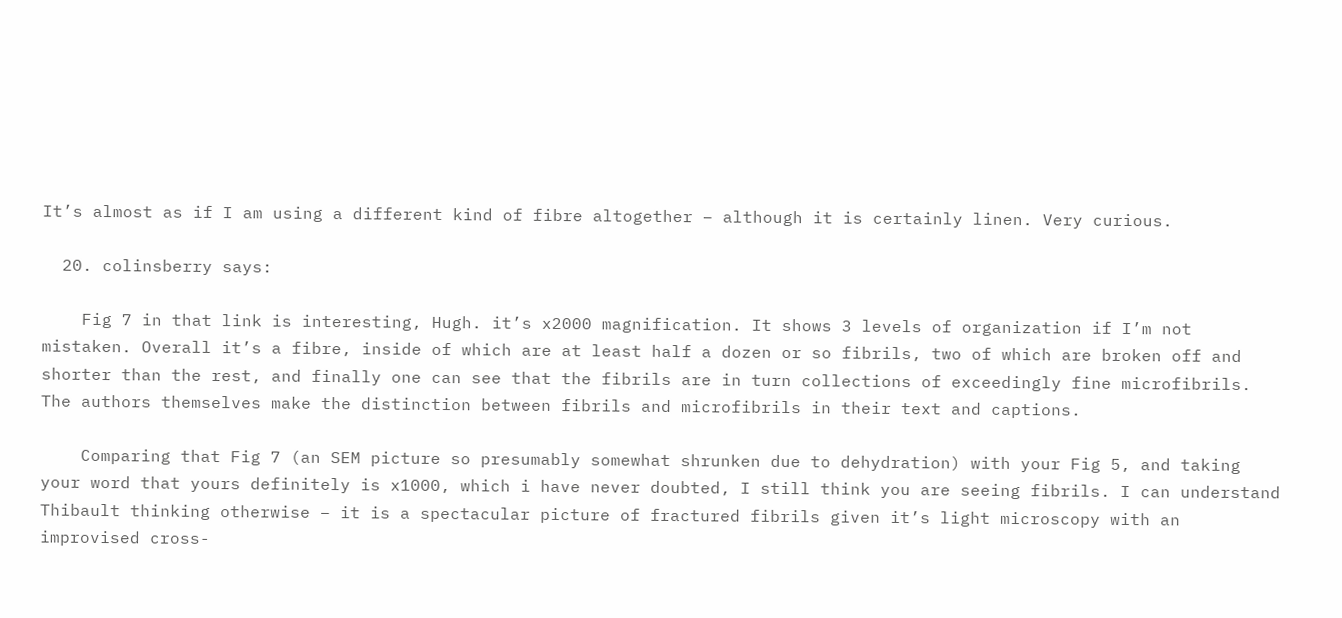It’s almost as if I am using a different kind of fibre altogether – although it is certainly linen. Very curious.

  20. colinsberry says:

    Fig 7 in that link is interesting, Hugh. it’s x2000 magnification. It shows 3 levels of organization if I’m not mistaken. Overall it’s a fibre, inside of which are at least half a dozen or so fibrils, two of which are broken off and shorter than the rest, and finally one can see that the fibrils are in turn collections of exceedingly fine microfibrils. The authors themselves make the distinction between fibrils and microfibrils in their text and captions.

    Comparing that Fig 7 (an SEM picture so presumably somewhat shrunken due to dehydration) with your Fig 5, and taking your word that yours definitely is x1000, which i have never doubted, I still think you are seeing fibrils. I can understand Thibault thinking otherwise – it is a spectacular picture of fractured fibrils given it’s light microscopy with an improvised cross-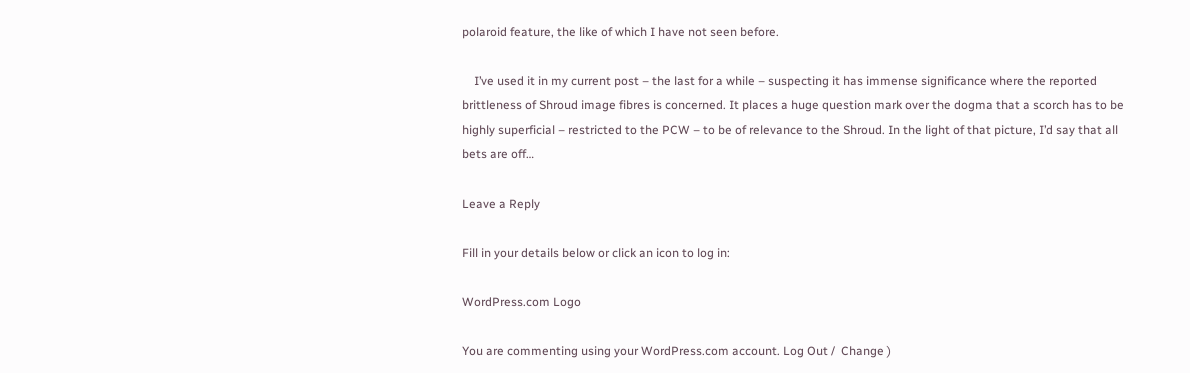polaroid feature, the like of which I have not seen before.

    I’ve used it in my current post – the last for a while – suspecting it has immense significance where the reported brittleness of Shroud image fibres is concerned. It places a huge question mark over the dogma that a scorch has to be highly superficial – restricted to the PCW – to be of relevance to the Shroud. In the light of that picture, I’d say that all bets are off…

Leave a Reply

Fill in your details below or click an icon to log in:

WordPress.com Logo

You are commenting using your WordPress.com account. Log Out /  Change )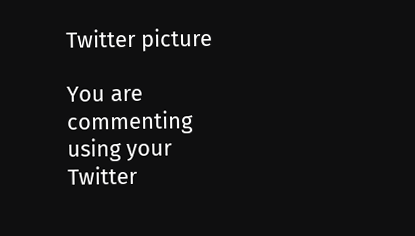Twitter picture

You are commenting using your Twitter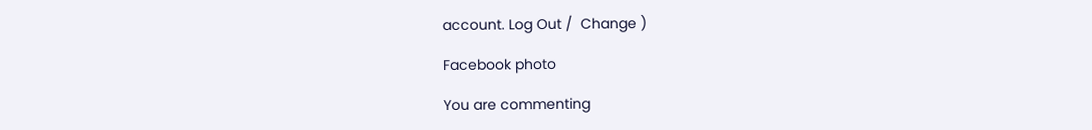account. Log Out /  Change )

Facebook photo

You are commenting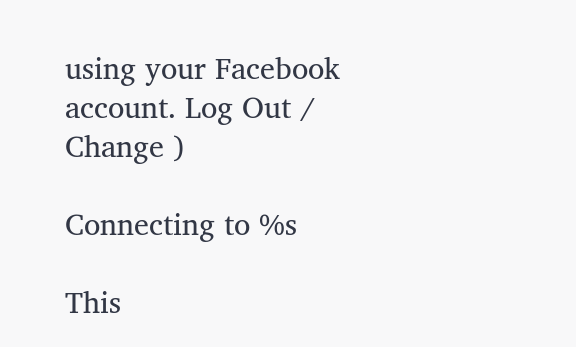using your Facebook account. Log Out /  Change )

Connecting to %s

This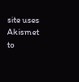site uses Akismet to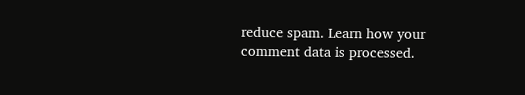reduce spam. Learn how your comment data is processed.